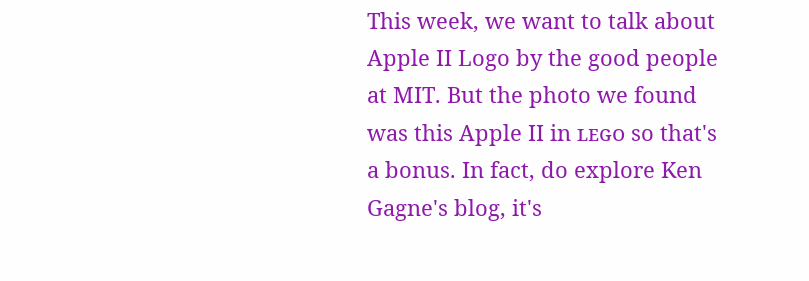This week, we want to talk about Apple II Logo by the good people at MIT. But the photo we found was this Apple II in ʟᴇɢᴏ so that's a bonus. In fact, do explore Ken Gagne's blog, it's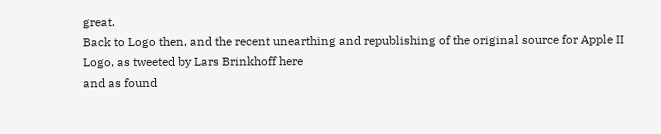great.
Back to Logo then, and the recent unearthing and republishing of the original source for Apple II Logo, as tweeted by Lars Brinkhoff here
and as found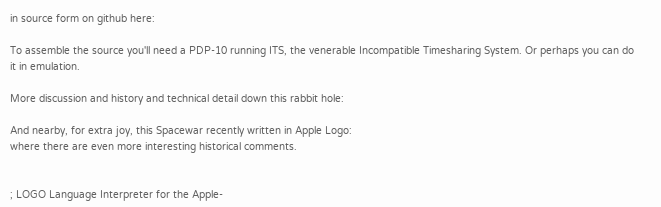in source form on github here:

To assemble the source you'll need a PDP-10 running ITS, the venerable Incompatible Timesharing System. Or perhaps you can do it in emulation.

More discussion and history and technical detail down this rabbit hole:

And nearby, for extra joy, this Spacewar recently written in Apple Logo:
where there are even more interesting historical comments.


; LOGO Language Interpreter for the Apple-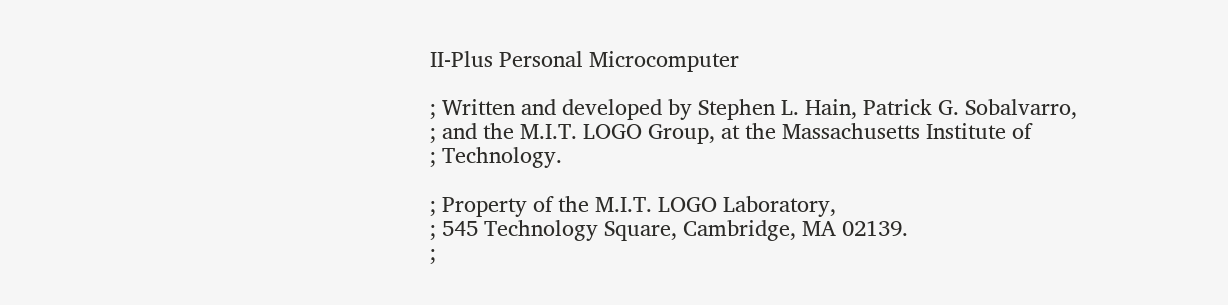II-Plus Personal Microcomputer

; Written and developed by Stephen L. Hain, Patrick G. Sobalvarro,
; and the M.I.T. LOGO Group, at the Massachusetts Institute of
; Technology.

; Property of the M.I.T. LOGO Laboratory,
; 545 Technology Square, Cambridge, MA 02139.
;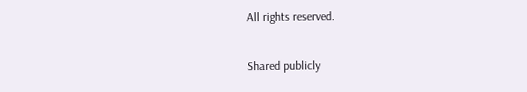All rights reserved.

Shared publicly